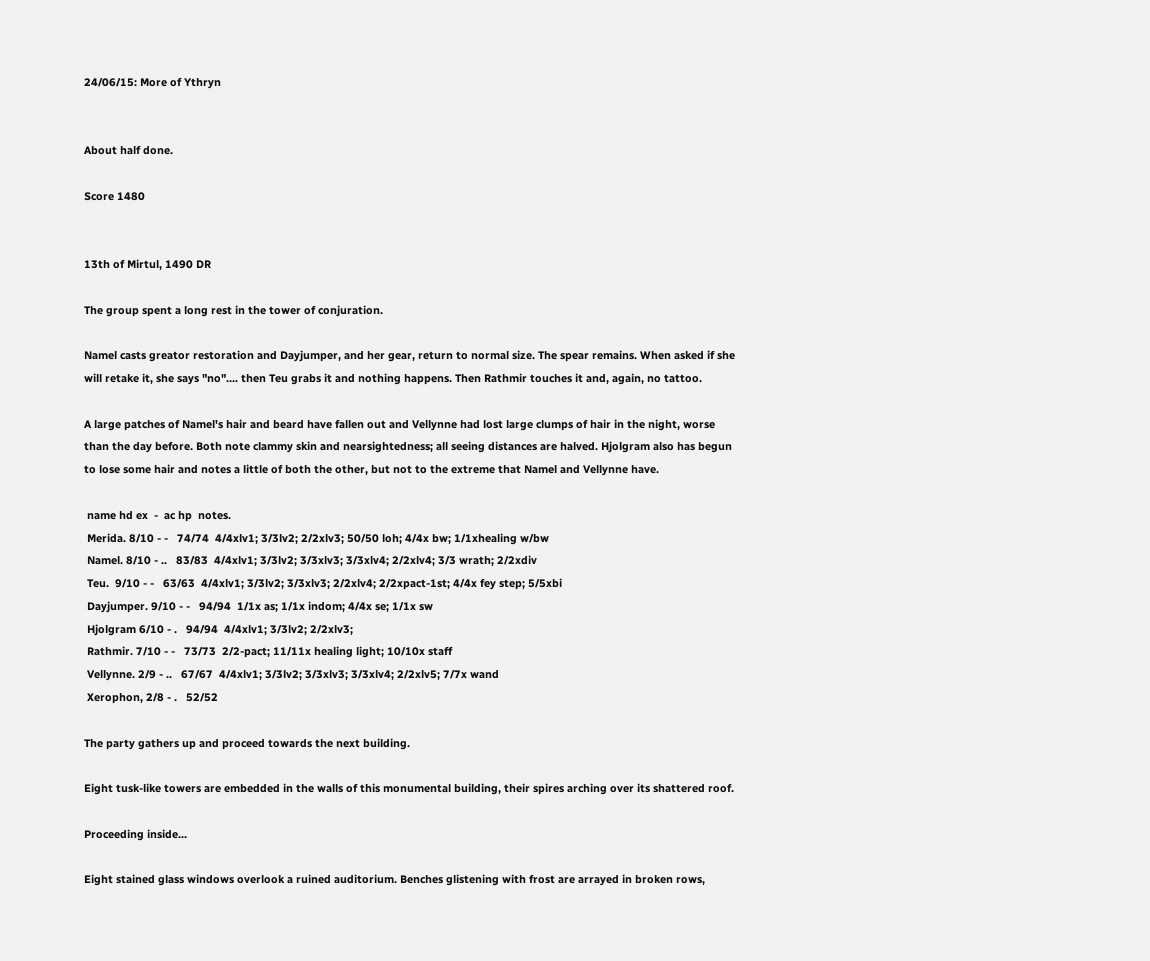24/06/15: More of Ythryn


About half done.

Score 1480


13th of Mirtul, 1490 DR

The group spent a long rest in the tower of conjuration.

Namel casts greator restoration and Dayjumper, and her gear, return to normal size. The spear remains. When asked if she will retake it, she says "no".... then Teu grabs it and nothing happens. Then Rathmir touches it and, again, no tattoo.

A large patches of Namel's hair and beard have fallen out and Vellynne had lost large clumps of hair in the night, worse than the day before. Both note clammy skin and nearsightedness; all seeing distances are halved. Hjolgram also has begun to lose some hair and notes a little of both the other, but not to the extreme that Namel and Vellynne have.

 name hd ex  -  ac hp  notes.
 Merida. 8/10 - -   74/74  4/4xlv1; 3/3lv2; 2/2xlv3; 50/50 loh; 4/4x bw; 1/1xhealing w/bw
 Namel. 8/10 - ..   83/83  4/4xlv1; 3/3lv2; 3/3xlv3; 3/3xlv4; 2/2xlv4; 3/3 wrath; 2/2xdiv
 Teu.  9/10 - -   63/63  4/4xlv1; 3/3lv2; 3/3xlv3; 2/2xlv4; 2/2xpact-1st; 4/4x fey step; 5/5xbi
 Dayjumper. 9/10 - -   94/94  1/1x as; 1/1x indom; 4/4x se; 1/1x sw
 Hjolgram 6/10 - .   94/94  4/4xlv1; 3/3lv2; 2/2xlv3;
 Rathmir. 7/10 - -   73/73  2/2-pact; 11/11x healing light; 10/10x staff
 Vellynne. 2/9 - ..   67/67  4/4xlv1; 3/3lv2; 3/3xlv3; 3/3xlv4; 2/2xlv5; 7/7x wand
 Xerophon, 2/8 - .   52/52

The party gathers up and proceed towards the next building.

Eight tusk-like towers are embedded in the walls of this monumental building, their spires arching over its shattered roof.

Proceeding inside...

Eight stained glass windows overlook a ruined auditorium. Benches glistening with frost are arrayed in broken rows,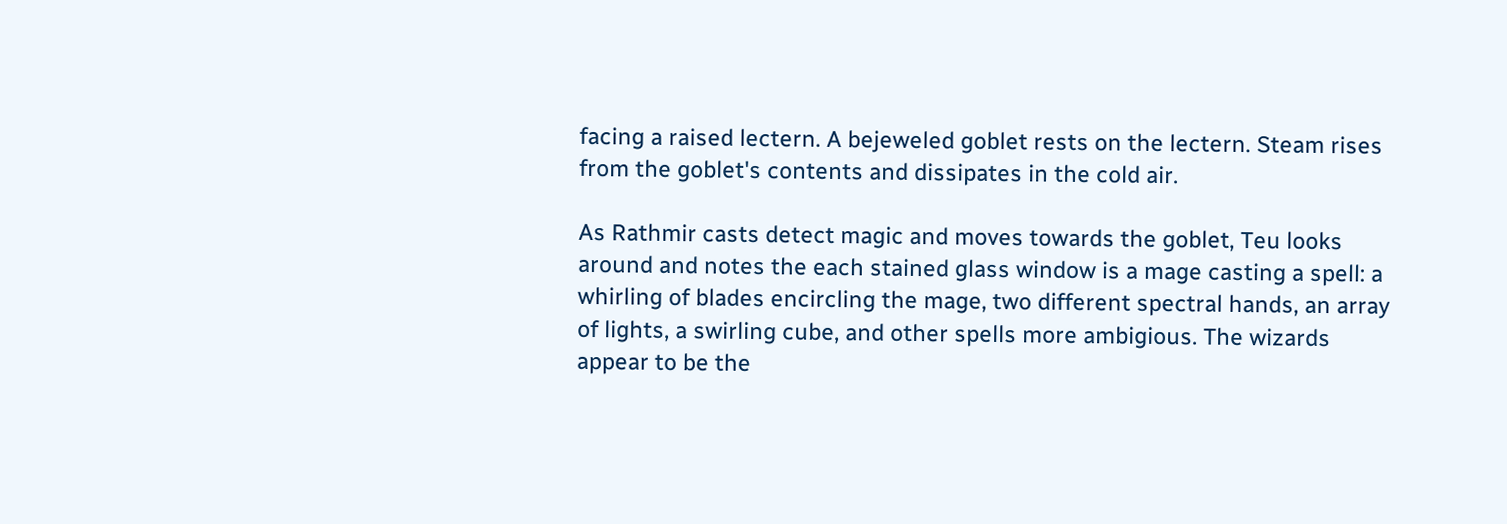facing a raised lectern. A bejeweled goblet rests on the lectern. Steam rises from the goblet's contents and dissipates in the cold air.

As Rathmir casts detect magic and moves towards the goblet, Teu looks around and notes the each stained glass window is a mage casting a spell: a whirling of blades encircling the mage, two different spectral hands, an array of lights, a swirling cube, and other spells more ambigious. The wizards appear to be the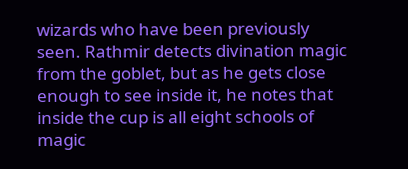wizards who have been previously seen. Rathmir detects divination magic from the goblet, but as he gets close enough to see inside it, he notes that inside the cup is all eight schools of magic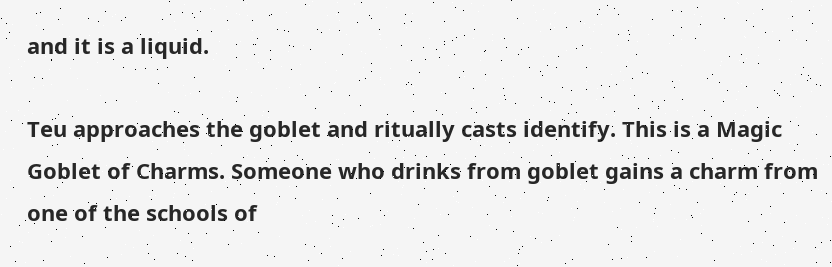and it is a liquid.

Teu approaches the goblet and ritually casts identify. This is a Magic Goblet of Charms. Someone who drinks from goblet gains a charm from one of the schools of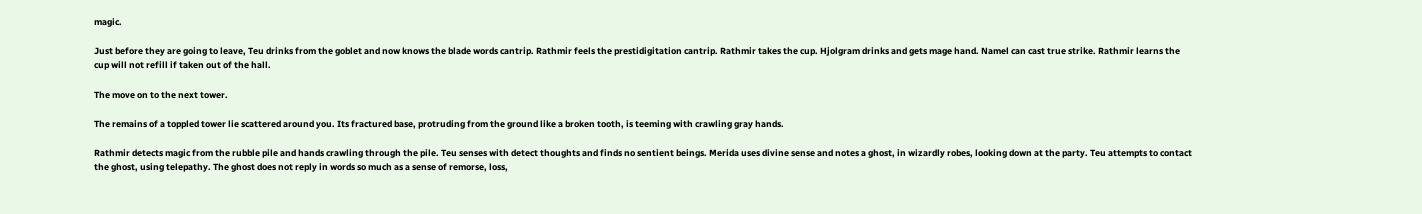magic.

Just before they are going to leave, Teu drinks from the goblet and now knows the blade words cantrip. Rathmir feels the prestidigitation cantrip. Rathmir takes the cup. Hjolgram drinks and gets mage hand. Namel can cast true strike. Rathmir learns the cup will not refill if taken out of the hall.

The move on to the next tower.

The remains of a toppled tower lie scattered around you. Its fractured base, protruding from the ground like a broken tooth, is teeming with crawling gray hands.

Rathmir detects magic from the rubble pile and hands crawling through the pile. Teu senses with detect thoughts and finds no sentient beings. Merida uses divine sense and notes a ghost, in wizardly robes, looking down at the party. Teu attempts to contact the ghost, using telepathy. The ghost does not reply in words so much as a sense of remorse, loss,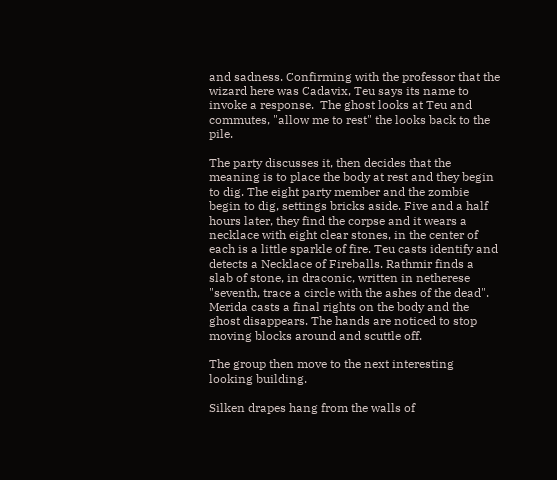and sadness. Confirming with the professor that the wizard here was Cadavix, Teu says its name to invoke a response.  The ghost looks at Teu and commutes, "allow me to rest" the looks back to the pile.

The party discusses it, then decides that the meaning is to place the body at rest and they begin to dig. The eight party member and the zombie begin to dig, settings bricks aside. Five and a half hours later, they find the corpse and it wears a necklace with eight clear stones, in the center of each is a little sparkle of fire. Teu casts identify and detects a Necklace of Fireballs. Rathmir finds a slab of stone, in draconic, written in netherese "seventh, trace a circle with the ashes of the dead". Merida casts a final rights on the body and the ghost disappears. The hands are noticed to stop moving blocks around and scuttle off.

The group then move to the next interesting looking building.

Silken drapes hang from the walls of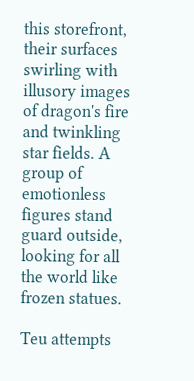this storefront, their surfaces swirling with illusory images of dragon's fire and twinkling star fields. A group of emotionless figures stand guard outside, looking for all the world like frozen statues.

Teu attempts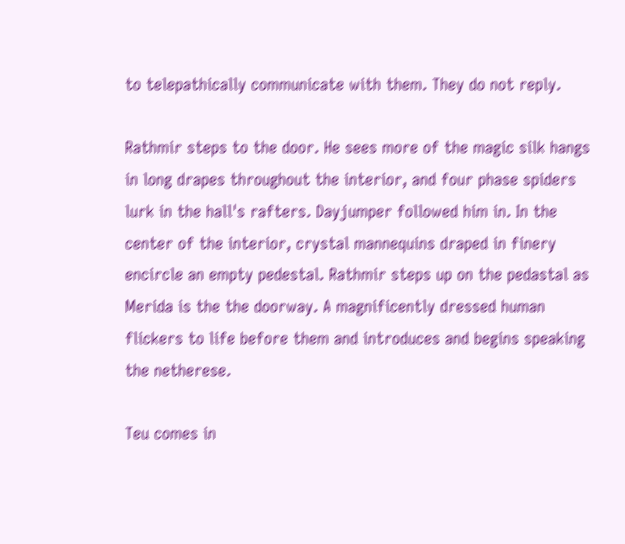to telepathically communicate with them. They do not reply.

Rathmir steps to the door. He sees more of the magic silk hangs in long drapes throughout the interior, and four phase spiders lurk in the hall's rafters. Dayjumper followed him in. In the center of the interior, crystal mannequins draped in finery encircle an empty pedestal. Rathmir steps up on the pedastal as  Merida is the the doorway. A magnificently dressed human flickers to life before them and introduces and begins speaking the netherese.

Teu comes in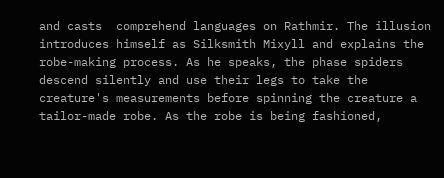and casts  comprehend languages on Rathmir. The illusion introduces himself as Silksmith Mixyll and explains the robe-making process. As he speaks, the phase spiders descend silently and use their legs to take the creature's measurements before spinning the creature a tailor-made robe. As the robe is being fashioned,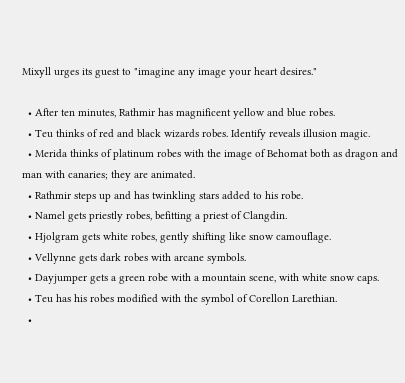Mixyll urges its guest to "imagine any image your heart desires."

  • After ten minutes, Rathmir has magnificent yellow and blue robes.
  • Teu thinks of red and black wizards robes. Identify reveals illusion magic.
  • Merida thinks of platinum robes with the image of Behomat both as dragon and man with canaries; they are animated.
  • Rathmir steps up and has twinkling stars added to his robe.
  • Namel gets priestly robes, befitting a priest of Clangdin.
  • Hjolgram gets white robes, gently shifting like snow camouflage.
  • Vellynne gets dark robes with arcane symbols.
  • Dayjumper gets a green robe with a mountain scene, with white snow caps.
  • Teu has his robes modified with the symbol of Corellon Larethian.
  •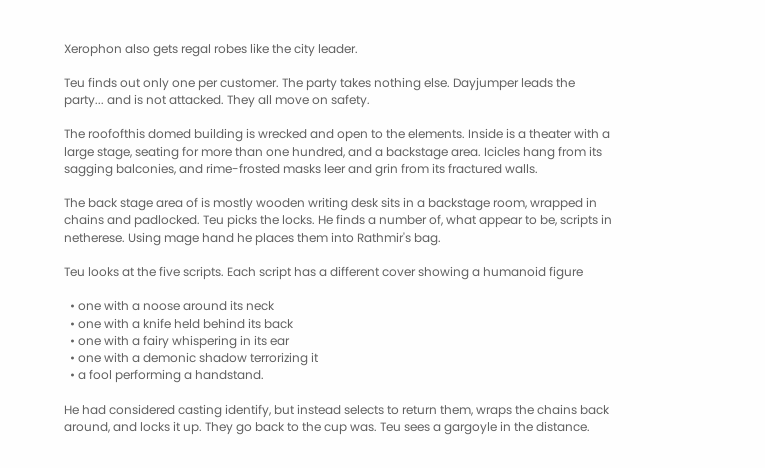Xerophon also gets regal robes like the city leader.

Teu finds out only one per customer. The party takes nothing else. Dayjumper leads the party... and is not attacked. They all move on safety.

The roofofthis domed building is wrecked and open to the elements. Inside is a theater with a large stage, seating for more than one hundred, and a backstage area. Icicles hang from its sagging balconies, and rime-frosted masks leer and grin from its fractured walls.

The back stage area of is mostly wooden writing desk sits in a backstage room, wrapped in chains and padlocked. Teu picks the locks. He finds a number of, what appear to be, scripts in netherese. Using mage hand he places them into Rathmir's bag.

Teu looks at the five scripts. Each script has a different cover showing a humanoid figure

  • one with a noose around its neck
  • one with a knife held behind its back
  • one with a fairy whispering in its ear
  • one with a demonic shadow terrorizing it
  • a fool performing a handstand.

He had considered casting identify, but instead selects to return them, wraps the chains back around, and locks it up. They go back to the cup was. Teu sees a gargoyle in the distance.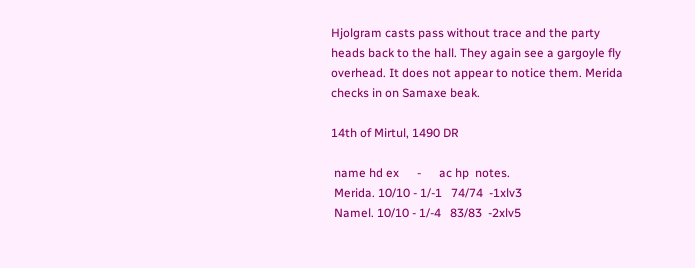Hjolgram casts pass without trace and the party heads back to the hall. They again see a gargoyle fly overhead. It does not appear to notice them. Merida checks in on Samaxe beak.

14th of Mirtul, 1490 DR

 name hd ex      -      ac hp  notes.
 Merida. 10/10 - 1/-1   74/74  -1xlv3
 Namel. 10/10 - 1/-4   83/83  -2xlv5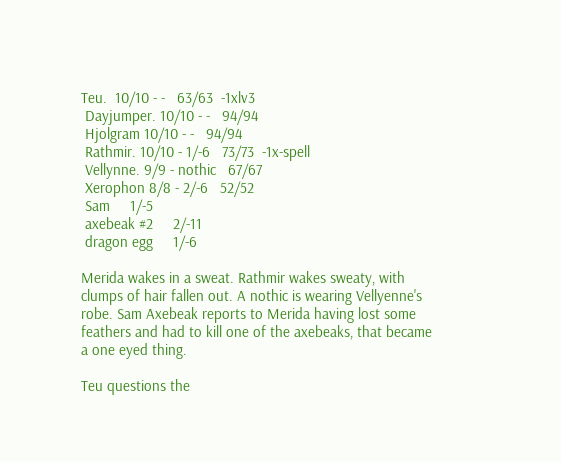Teu.  10/10 - -   63/63  -1xlv3
 Dayjumper. 10/10 - -   94/94
 Hjolgram 10/10 - -   94/94
 Rathmir. 10/10 - 1/-6   73/73  -1x-spell
 Vellynne. 9/9 - nothic   67/67
 Xerophon 8/8 - 2/-6   52/52
 Sam     1/-5
 axebeak #2     2/-11
 dragon egg     1/-6

Merida wakes in a sweat. Rathmir wakes sweaty, with clumps of hair fallen out. A nothic is wearing Vellyenne's robe. Sam Axebeak reports to Merida having lost some feathers and had to kill one of the axebeaks, that became a one eyed thing.

Teu questions the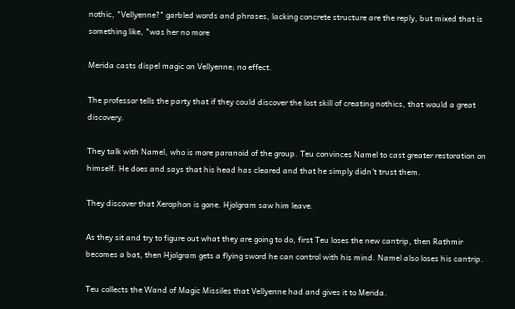nothic, "Vellyenne?" garbled words and phrases, lacking concrete structure are the reply, but mixed that is something like, "was her no more

Merida casts dispel magic on Vellyenne; no effect.

The professor tells the party that if they could discover the lost skill of creating nothics, that would a great discovery.

They talk with Namel, who is more paranoid of the group. Teu convinces Namel to cast greater restoration on himself. He does and says that his head has cleared and that he simply didn't trust them.

They discover that Xerophon is gone. Hjolgram saw him leave.

As they sit and try to figure out what they are going to do, first Teu loses the new cantrip, then Rathmir becomes a bat, then Hjolgram gets a flying sword he can control with his mind. Namel also loses his cantrip.

Teu collects the Wand of Magic Missiles that Vellyenne had and gives it to Merida.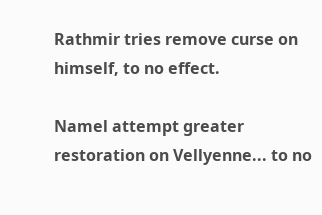Rathmir tries remove curse on himself, to no effect.

Namel attempt greater restoration on Vellyenne... to no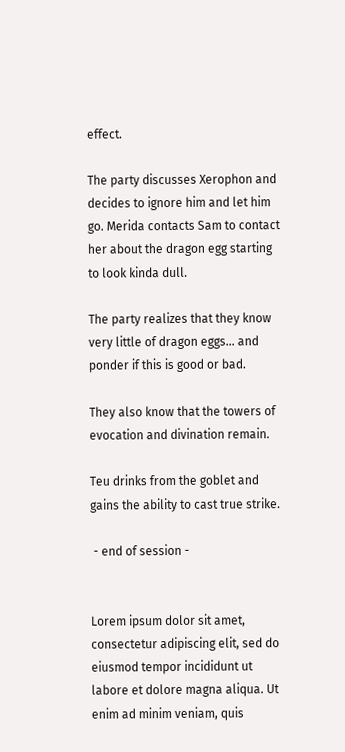effect.

The party discusses Xerophon and decides to ignore him and let him go. Merida contacts Sam to contact her about the dragon egg starting to look kinda dull.

The party realizes that they know very little of dragon eggs... and ponder if this is good or bad.

They also know that the towers of evocation and divination remain.

Teu drinks from the goblet and gains the ability to cast true strike.

 - end of session -


Lorem ipsum dolor sit amet, consectetur adipiscing elit, sed do eiusmod tempor incididunt ut labore et dolore magna aliqua. Ut enim ad minim veniam, quis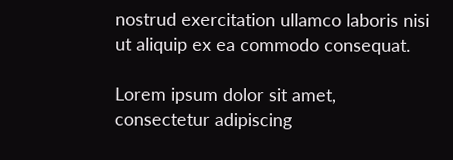nostrud exercitation ullamco laboris nisi ut aliquip ex ea commodo consequat.

Lorem ipsum dolor sit amet, consectetur adipiscing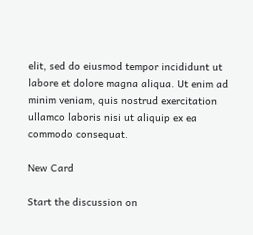elit, sed do eiusmod tempor incididunt ut labore et dolore magna aliqua. Ut enim ad minim veniam, quis nostrud exercitation ullamco laboris nisi ut aliquip ex ea commodo consequat.

New Card

Start the discussion on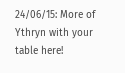24/06/15: More of Ythryn with your table here!